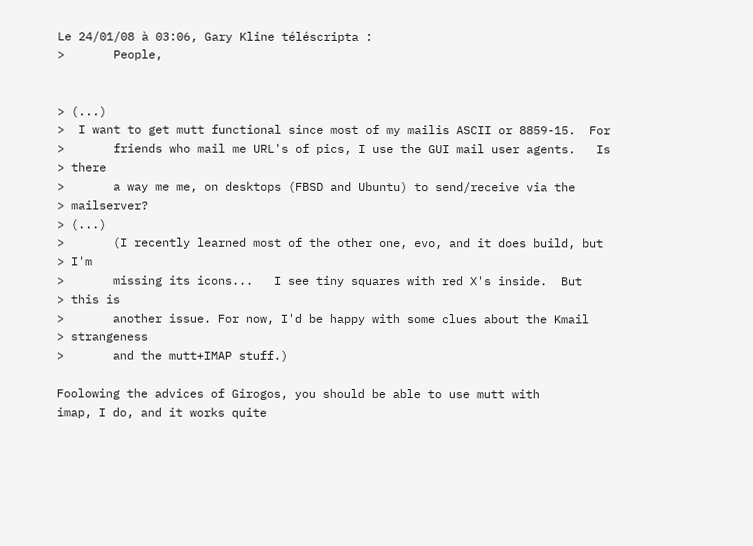Le 24/01/08 à 03:06, Gary Kline téléscripta :
>       People,


> (...)
>  I want to get mutt functional since most of my mailis ASCII or 8859-15.  For
>       friends who mail me URL's of pics, I use the GUI mail user agents.   Is
> there
>       a way me me, on desktops (FBSD and Ubuntu) to send/receive via the
> mailserver?
> (...)
>       (I recently learned most of the other one, evo, and it does build, but
> I'm
>       missing its icons...   I see tiny squares with red X's inside.  But
> this is
>       another issue. For now, I'd be happy with some clues about the Kmail
> strangeness
>       and the mutt+IMAP stuff.)

Foolowing the advices of Girogos, you should be able to use mutt with
imap, I do, and it works quite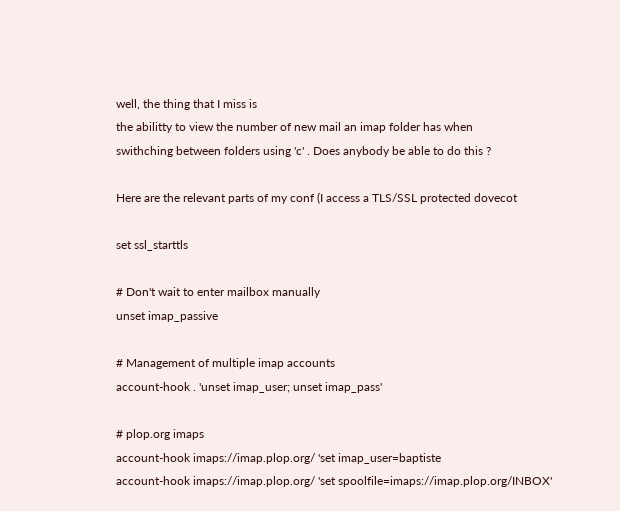well, the thing that I miss is
the abilitty to view the number of new mail an imap folder has when
swithching between folders using 'c' . Does anybody be able to do this ?

Here are the relevant parts of my conf (I access a TLS/SSL protected dovecot

set ssl_starttls

# Don't wait to enter mailbox manually
unset imap_passive

# Management of multiple imap accounts
account-hook . 'unset imap_user; unset imap_pass'

# plop.org imaps
account-hook imaps://imap.plop.org/ 'set imap_user=baptiste
account-hook imaps://imap.plop.org/ 'set spoolfile=imaps://imap.plop.org/INBOX'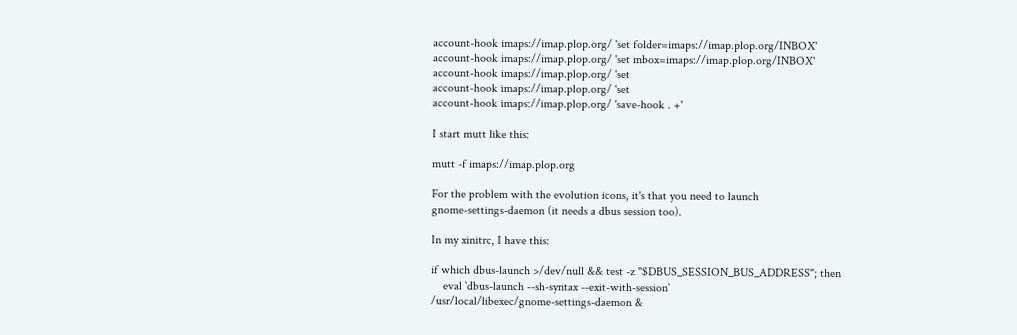account-hook imaps://imap.plop.org/ 'set folder=imaps://imap.plop.org/INBOX'
account-hook imaps://imap.plop.org/ 'set mbox=imaps://imap.plop.org/INBOX'
account-hook imaps://imap.plop.org/ 'set
account-hook imaps://imap.plop.org/ 'set
account-hook imaps://imap.plop.org/ 'save-hook . +'

I start mutt like this:

mutt -f imaps://imap.plop.org

For the problem with the evolution icons, it's that you need to launch
gnome-settings-daemon (it needs a dbus session too).

In my xinitrc, I have this:

if which dbus-launch >/dev/null && test -z "$DBUS_SESSION_BUS_ADDRESS"; then
    eval `dbus-launch --sh-syntax --exit-with-session`
/usr/local/libexec/gnome-settings-daemon &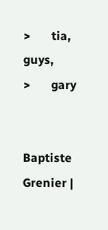>       tia, guys,
>       gary


Baptiste Grenier |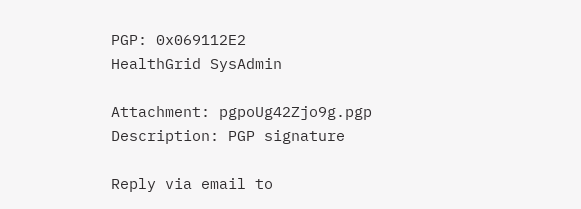PGP: 0x069112E2
HealthGrid SysAdmin

Attachment: pgpoUg42Zjo9g.pgp
Description: PGP signature

Reply via email to